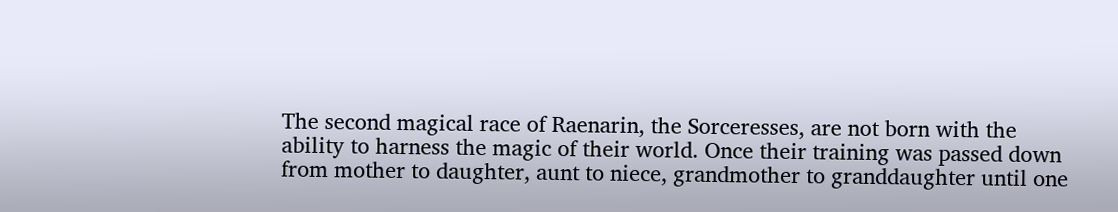The second magical race of Raenarin, the Sorceresses, are not born with the ability to harness the magic of their world. Once their training was passed down from mother to daughter, aunt to niece, grandmother to granddaughter until one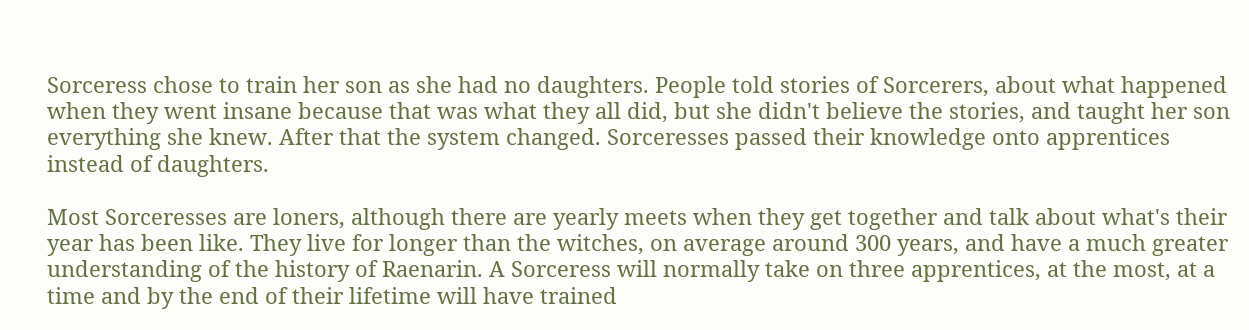Sorceress chose to train her son as she had no daughters. People told stories of Sorcerers, about what happened when they went insane because that was what they all did, but she didn't believe the stories, and taught her son everything she knew. After that the system changed. Sorceresses passed their knowledge onto apprentices instead of daughters.

Most Sorceresses are loners, although there are yearly meets when they get together and talk about what's their year has been like. They live for longer than the witches, on average around 300 years, and have a much greater understanding of the history of Raenarin. A Sorceress will normally take on three apprentices, at the most, at a time and by the end of their lifetime will have trained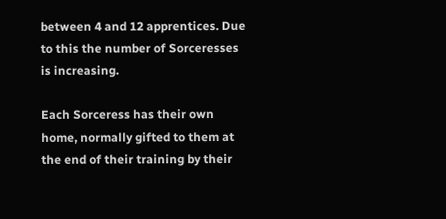between 4 and 12 apprentices. Due to this the number of Sorceresses is increasing.

Each Sorceress has their own home, normally gifted to them at the end of their training by their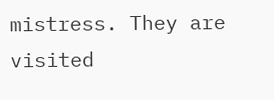mistress. They are visited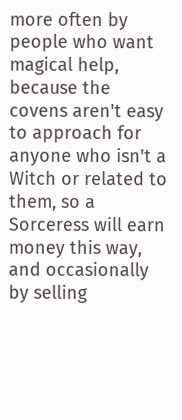more often by people who want magical help, because the covens aren't easy to approach for anyone who isn't a Witch or related to them, so a Sorceress will earn money this way, and occasionally by selling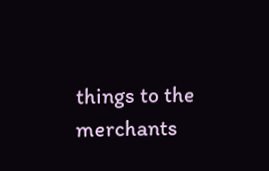things to the merchants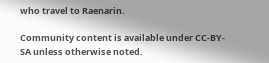who travel to Raenarin.

Community content is available under CC-BY-SA unless otherwise noted.